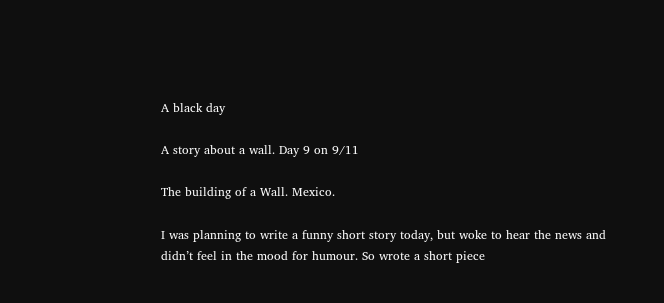A black day

A story about a wall. Day 9 on 9/11

The building of a Wall. Mexico.

I was planning to write a funny short story today, but woke to hear the news and didn’t feel in the mood for humour. So wrote a short piece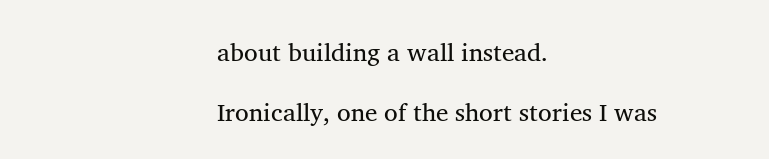about building a wall instead.

Ironically, one of the short stories I was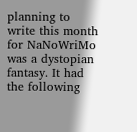planning to write this month for NaNoWriMo was a dystopian fantasy. It had the following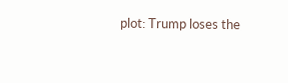plot: Trump loses the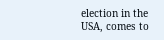election in the USA, comes to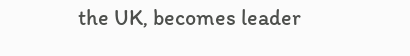the UK, becomes leader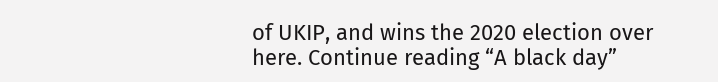of UKIP, and wins the 2020 election over here. Continue reading “A black day”